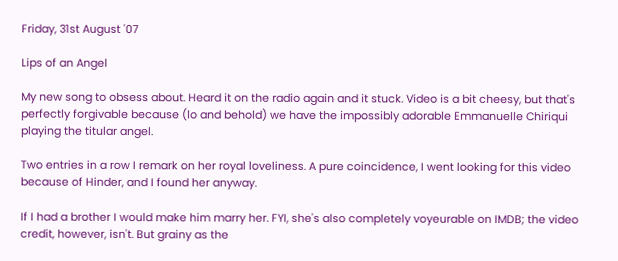Friday, 31st August '07

Lips of an Angel

My new song to obsess about. Heard it on the radio again and it stuck. Video is a bit cheesy, but that's perfectly forgivable because (lo and behold) we have the impossibly adorable Emmanuelle Chiriqui playing the titular angel.

Two entries in a row I remark on her royal loveliness. A pure coincidence, I went looking for this video because of Hinder, and I found her anyway.

If I had a brother I would make him marry her. FYI, she's also completely voyeurable on IMDB; the video credit, however, isn't. But grainy as the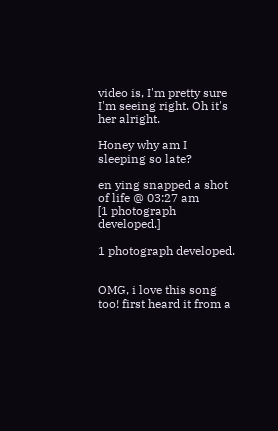video is, I'm pretty sure I'm seeing right. Oh it's her alright.

Honey why am I sleeping so late?

en ying snapped a shot of life @ 03:27 am
[1 photograph developed.]

1 photograph developed.


OMG, i love this song too! first heard it from a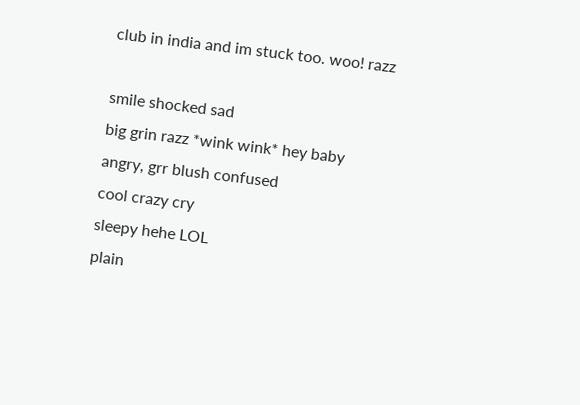club in india and im stuck too. woo! razz

smile shocked sad
big grin razz *wink wink* hey baby
angry, grr blush confused
cool crazy cry
sleepy hehe LOL
plain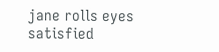jane rolls eyes satisfied